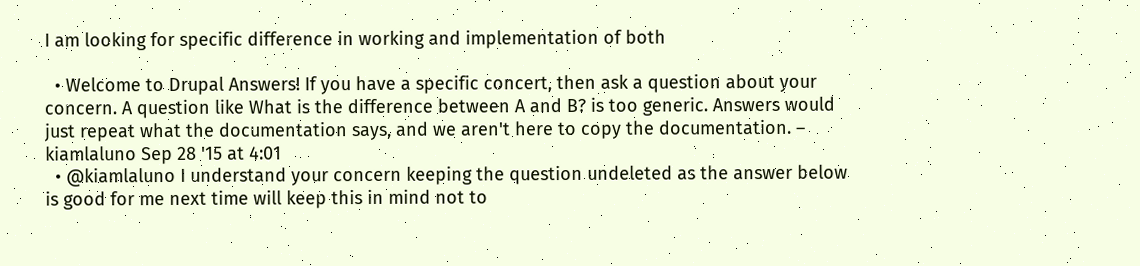I am looking for specific difference in working and implementation of both

  • Welcome to Drupal Answers! If you have a specific concert, then ask a question about your concern. A question like What is the difference between A and B? is too generic. Answers would just repeat what the documentation says, and we aren't here to copy the documentation. – kiamlaluno Sep 28 '15 at 4:01
  • @kiamlaluno I understand your concern keeping the question undeleted as the answer below is good for me next time will keep this in mind not to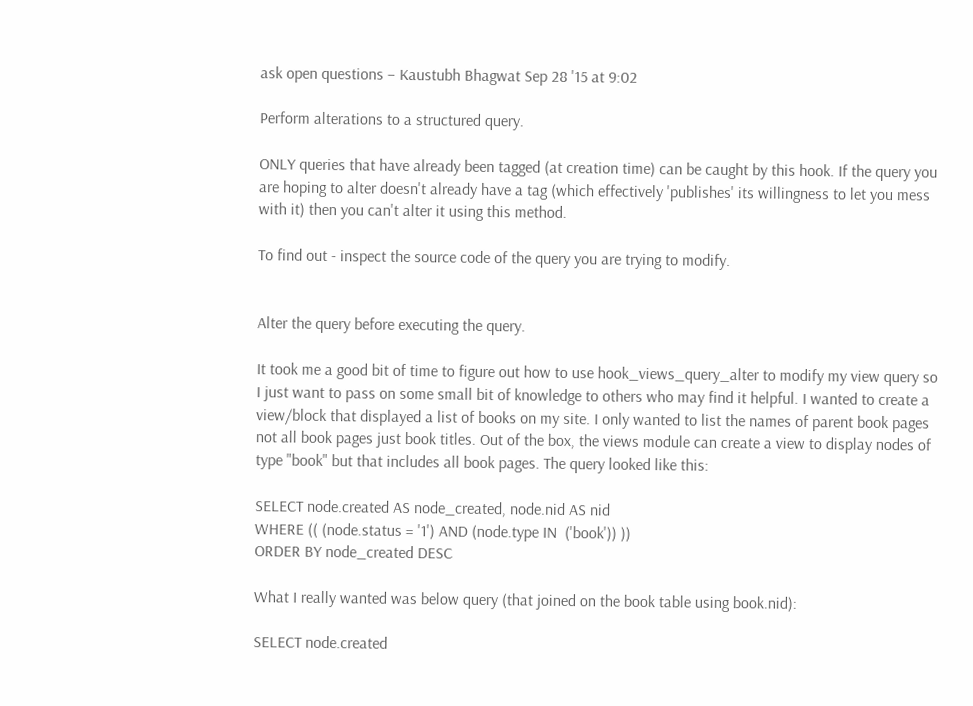ask open questions – Kaustubh Bhagwat Sep 28 '15 at 9:02

Perform alterations to a structured query.

ONLY queries that have already been tagged (at creation time) can be caught by this hook. If the query you are hoping to alter doesn't already have a tag (which effectively 'publishes' its willingness to let you mess with it) then you can't alter it using this method.

To find out - inspect the source code of the query you are trying to modify.


Alter the query before executing the query.

It took me a good bit of time to figure out how to use hook_views_query_alter to modify my view query so I just want to pass on some small bit of knowledge to others who may find it helpful. I wanted to create a view/block that displayed a list of books on my site. I only wanted to list the names of parent book pages not all book pages just book titles. Out of the box, the views module can create a view to display nodes of type "book" but that includes all book pages. The query looked like this:

SELECT node.created AS node_created, node.nid AS nid
WHERE (( (node.status = '1') AND (node.type IN  ('book')) ))
ORDER BY node_created DESC

What I really wanted was below query (that joined on the book table using book.nid):

SELECT node.created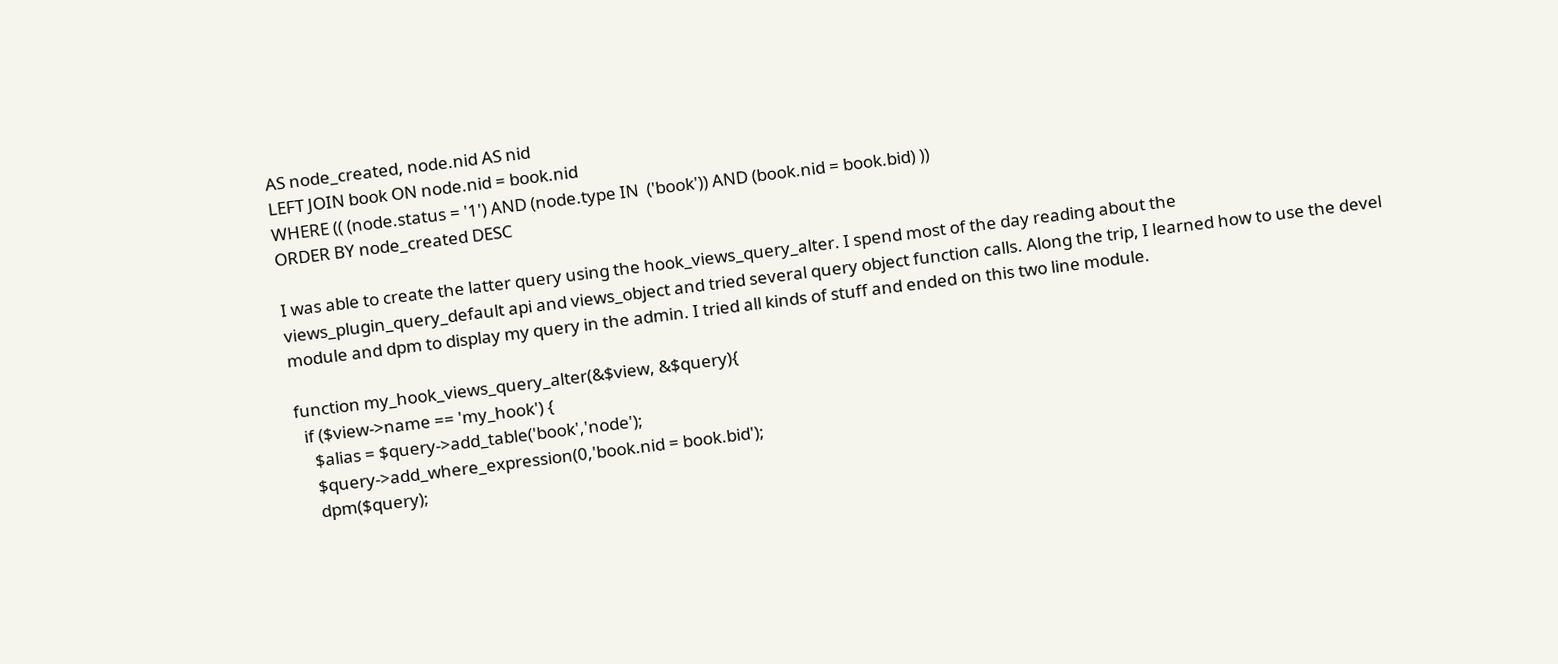AS node_created, node.nid AS nid
LEFT JOIN book ON node.nid = book.nid
WHERE (( (node.status = '1') AND (node.type IN  ('book')) AND (book.nid = book.bid) ))
ORDER BY node_created DESC

I was able to create the latter query using the hook_views_query_alter. I spend most of the day reading about the views_plugin_query_default api and views_object and tried several query object function calls. Along the trip, I learned how to use the devel module and dpm to display my query in the admin. I tried all kinds of stuff and ended on this two line module.

function my_hook_views_query_alter(&$view, &$query){
  if ($view->name == 'my_hook') {
    $alias = $query->add_table('book','node');
    $query->add_where_expression(0,'book.nid = book.bid');
    dpm($query);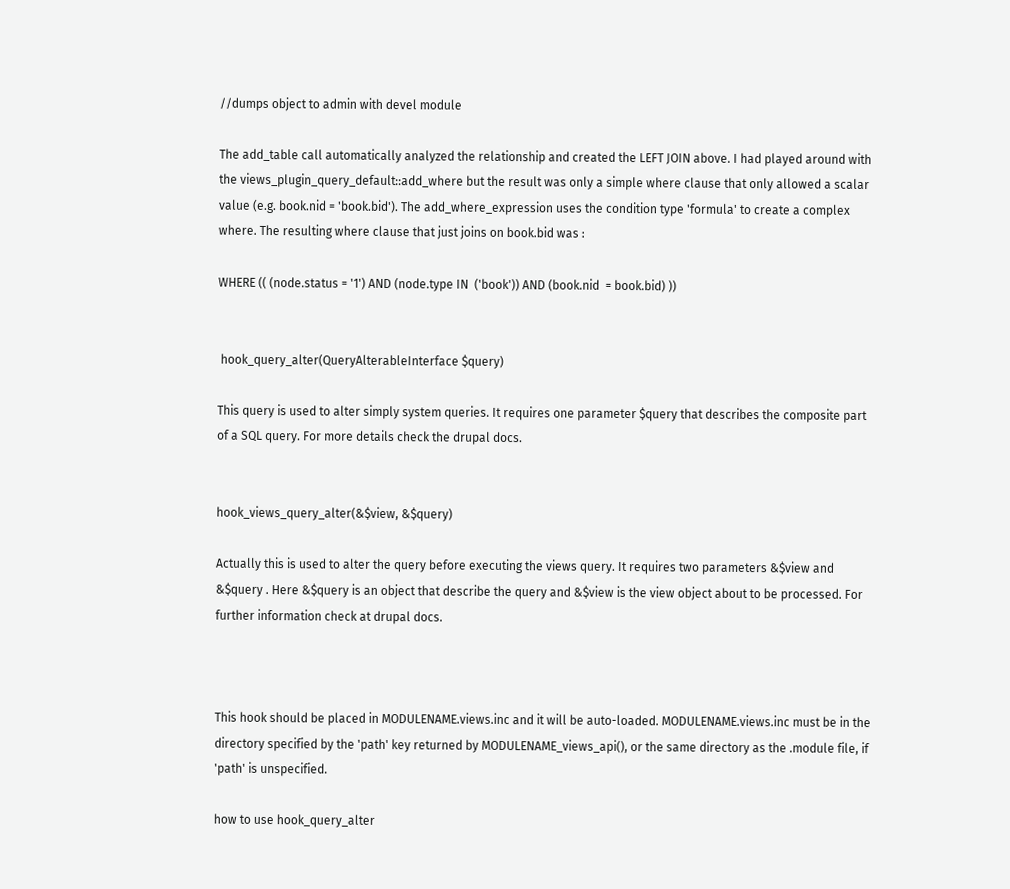//dumps object to admin with devel module

The add_table call automatically analyzed the relationship and created the LEFT JOIN above. I had played around with the views_plugin_query_default::add_where but the result was only a simple where clause that only allowed a scalar value (e.g. book.nid = 'book.bid'). The add_where_expression uses the condition type 'formula' to create a complex where. The resulting where clause that just joins on book.bid was :

WHERE (( (node.status = '1') AND (node.type IN  ('book')) AND (book.nid  = book.bid) ))


 hook_query_alter(QueryAlterableInterface $query)

This query is used to alter simply system queries. It requires one parameter $query that describes the composite part of a SQL query. For more details check the drupal docs.


hook_views_query_alter(&$view, &$query)

Actually this is used to alter the query before executing the views query. It requires two parameters &$view and &$query . Here &$query is an object that describe the query and &$view is the view object about to be processed. For further information check at drupal docs.



This hook should be placed in MODULENAME.views.inc and it will be auto-loaded. MODULENAME.views.inc must be in the directory specified by the 'path' key returned by MODULENAME_views_api(), or the same directory as the .module file, if 'path' is unspecified.

how to use hook_query_alter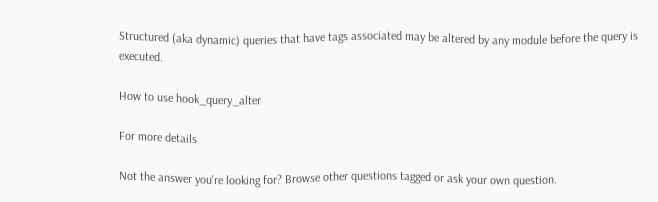Structured (aka dynamic) queries that have tags associated may be altered by any module before the query is executed.

How to use hook_query_alter

For more details

Not the answer you're looking for? Browse other questions tagged or ask your own question.